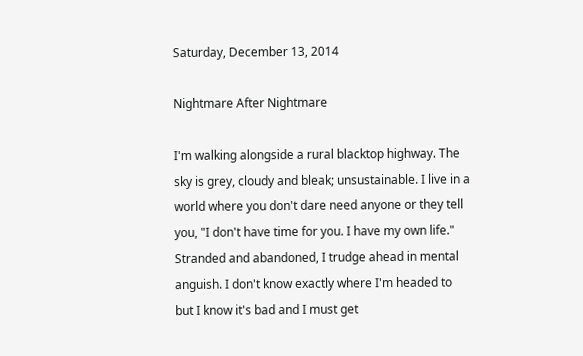Saturday, December 13, 2014

Nightmare After Nightmare

I'm walking alongside a rural blacktop highway. The sky is grey, cloudy and bleak; unsustainable. I live in a world where you don't dare need anyone or they tell you, "I don't have time for you. I have my own life." Stranded and abandoned, I trudge ahead in mental anguish. I don't know exactly where I'm headed to but I know it's bad and I must get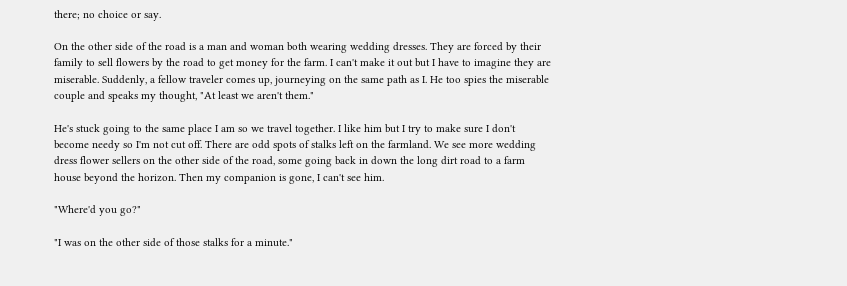there; no choice or say.

On the other side of the road is a man and woman both wearing wedding dresses. They are forced by their family to sell flowers by the road to get money for the farm. I can't make it out but I have to imagine they are miserable. Suddenly, a fellow traveler comes up, journeying on the same path as I. He too spies the miserable couple and speaks my thought, "At least we aren't them."

He's stuck going to the same place I am so we travel together. I like him but I try to make sure I don't become needy so I'm not cut off. There are odd spots of stalks left on the farmland. We see more wedding dress flower sellers on the other side of the road, some going back in down the long dirt road to a farm house beyond the horizon. Then my companion is gone, I can't see him.

"Where'd you go?"

"I was on the other side of those stalks for a minute."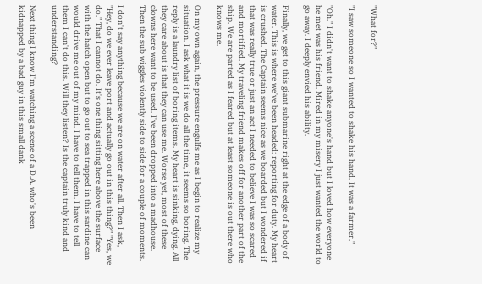"What for?"

"I saw someone so I wanted to shake his hand. It was a farmer."

"Oh." I didn't want to shake anyone's hand but I loved how everyone he met was his friend. Mired in my misery I just wanted the world to go away. I deeply envied his ability.

Finally, we get to this giant submarine right at the edge of a body of water. This is where we've been headed: reporting for duty. My heart is crushed. The Captain seems nice as we boarded but I wondered if that was really true or just an act I needed to believe I was so scared and mortified. My traveling friend makes off for another part of the ship. We are parted as I feared but at least someone is out there who knows me.

On my own again, the pressure engulfs me as I begin to realize my situation. I ask what it is we do all the time, it seems so boring. The reply is a laundry list of boring items. My heart is sinking, dying. All they care about is that they can use me. Worse yet, most of these clowns here want to be used. I've been dropped into a madhouse. Then the sub wiggles violently side to side for a couple of moments.

I don't say anything because we are on water after all. Then I ask, "Hey, do we ever leave port and actually go out in this thing?" "Yes, we do." That I cannot do. It's one thing sitting here above the surface with the hatch open but to go out to sea trapped in this sardine can would drive me out of my mind. I have to tell them. I have to tell them I can't do this. Will they listen? Is the captain truly kind and understanding?

Next thing I know I'm watching a scene of a D.A. who's been kidnapped by a bad guy in this small dank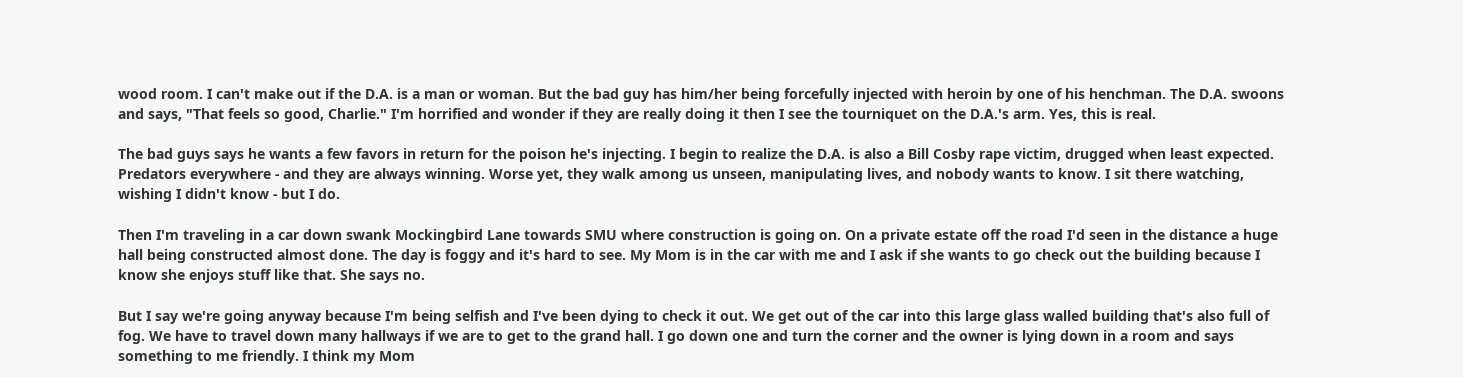wood room. I can't make out if the D.A. is a man or woman. But the bad guy has him/her being forcefully injected with heroin by one of his henchman. The D.A. swoons and says, "That feels so good, Charlie." I'm horrified and wonder if they are really doing it then I see the tourniquet on the D.A.'s arm. Yes, this is real.

The bad guys says he wants a few favors in return for the poison he's injecting. I begin to realize the D.A. is also a Bill Cosby rape victim, drugged when least expected. Predators everywhere - and they are always winning. Worse yet, they walk among us unseen, manipulating lives, and nobody wants to know. I sit there watching, wishing I didn't know - but I do.

Then I'm traveling in a car down swank Mockingbird Lane towards SMU where construction is going on. On a private estate off the road I'd seen in the distance a huge hall being constructed almost done. The day is foggy and it's hard to see. My Mom is in the car with me and I ask if she wants to go check out the building because I know she enjoys stuff like that. She says no.

But I say we're going anyway because I'm being selfish and I've been dying to check it out. We get out of the car into this large glass walled building that's also full of fog. We have to travel down many hallways if we are to get to the grand hall. I go down one and turn the corner and the owner is lying down in a room and says something to me friendly. I think my Mom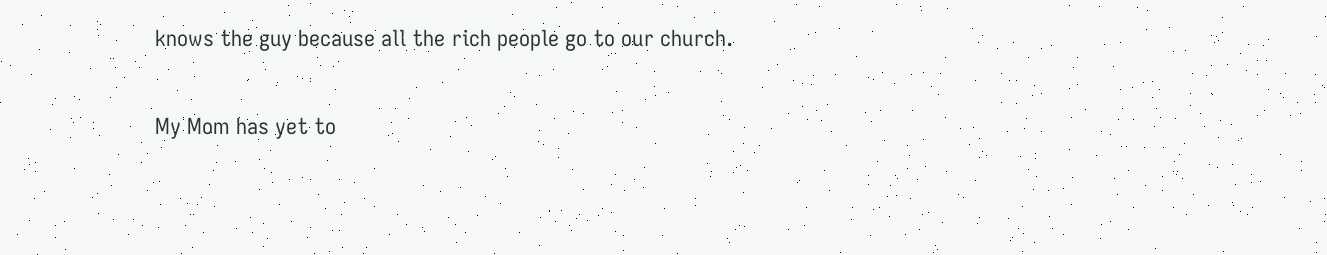knows the guy because all the rich people go to our church.

My Mom has yet to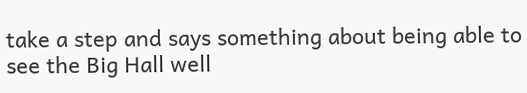take a step and says something about being able to see the Big Hall well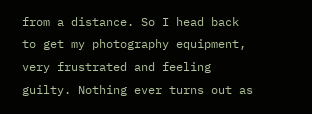from a distance. So I head back to get my photography equipment, very frustrated and feeling guilty. Nothing ever turns out as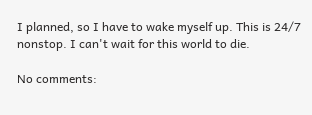I planned, so I have to wake myself up. This is 24/7 nonstop. I can't wait for this world to die.

No comments: